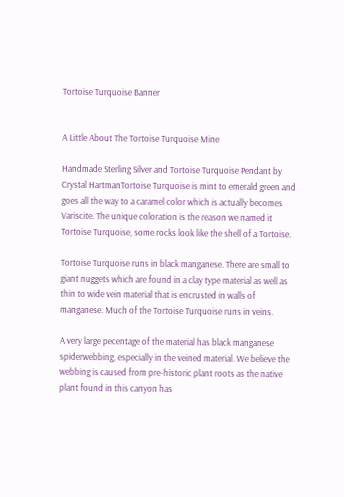Tortoise Turquoise Banner


A Little About The Tortoise Turquoise Mine

Handmade Sterling Silver and Tortoise Turquoise Pendant by Crystal HartmanTortoise Turquoise is mint to emerald green and goes all the way to a caramel color which is actually becomes Variscite. The unique coloration is the reason we named it Tortoise Turquoise, some rocks look like the shell of a Tortoise.

Tortoise Turquoise runs in black manganese. There are small to giant nuggets which are found in a clay type material as well as thin to wide vein material that is encrusted in walls of manganese. Much of the Tortoise Turquoise runs in veins.

A very large pecentage of the material has black manganese spiderwebbing, especially in the veined material. We believe the webbing is caused from pre-historic plant roots as the native plant found in this canyon has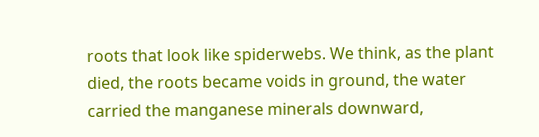roots that look like spiderwebs. We think, as the plant died, the roots became voids in ground, the water carried the manganese minerals downward,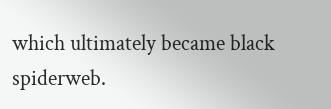which ultimately became black spiderweb.